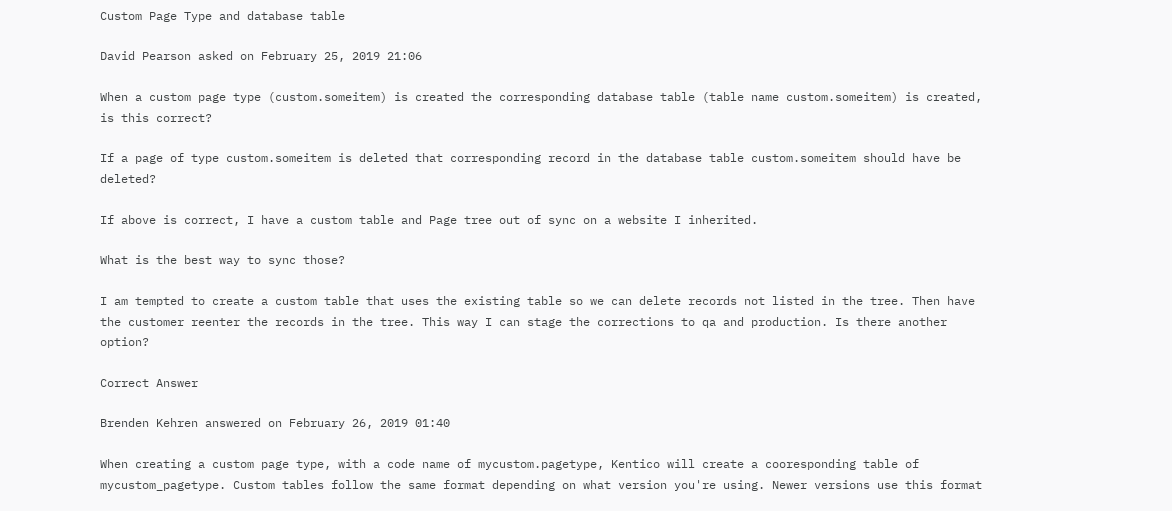Custom Page Type and database table

David Pearson asked on February 25, 2019 21:06

When a custom page type (custom.someitem) is created the corresponding database table (table name custom.someitem) is created, is this correct?

If a page of type custom.someitem is deleted that corresponding record in the database table custom.someitem should have be deleted?

If above is correct, I have a custom table and Page tree out of sync on a website I inherited.

What is the best way to sync those?

I am tempted to create a custom table that uses the existing table so we can delete records not listed in the tree. Then have the customer reenter the records in the tree. This way I can stage the corrections to qa and production. Is there another option?

Correct Answer

Brenden Kehren answered on February 26, 2019 01:40

When creating a custom page type, with a code name of mycustom.pagetype, Kentico will create a cooresponding table of mycustom_pagetype. Custom tables follow the same format depending on what version you're using. Newer versions use this format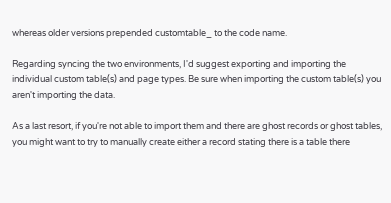whereas older versions prepended customtable_ to the code name.

Regarding syncing the two environments, I'd suggest exporting and importing the individual custom table(s) and page types. Be sure when importing the custom table(s) you aren't importing the data.

As a last resort, if you're not able to import them and there are ghost records or ghost tables, you might want to try to manually create either a record stating there is a table there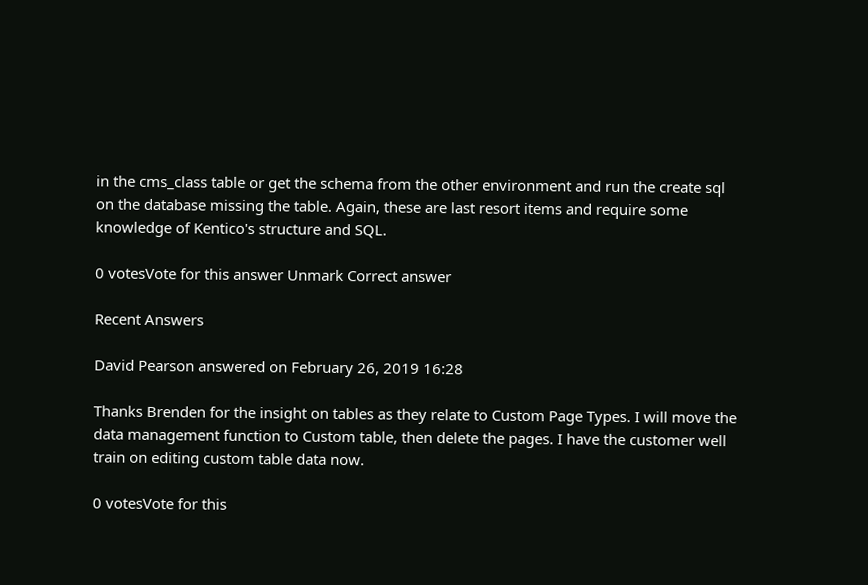in the cms_class table or get the schema from the other environment and run the create sql on the database missing the table. Again, these are last resort items and require some knowledge of Kentico's structure and SQL.

0 votesVote for this answer Unmark Correct answer

Recent Answers

David Pearson answered on February 26, 2019 16:28

Thanks Brenden for the insight on tables as they relate to Custom Page Types. I will move the data management function to Custom table, then delete the pages. I have the customer well train on editing custom table data now.

0 votesVote for this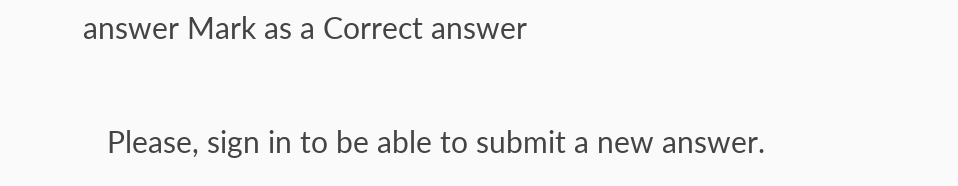answer Mark as a Correct answer

   Please, sign in to be able to submit a new answer.